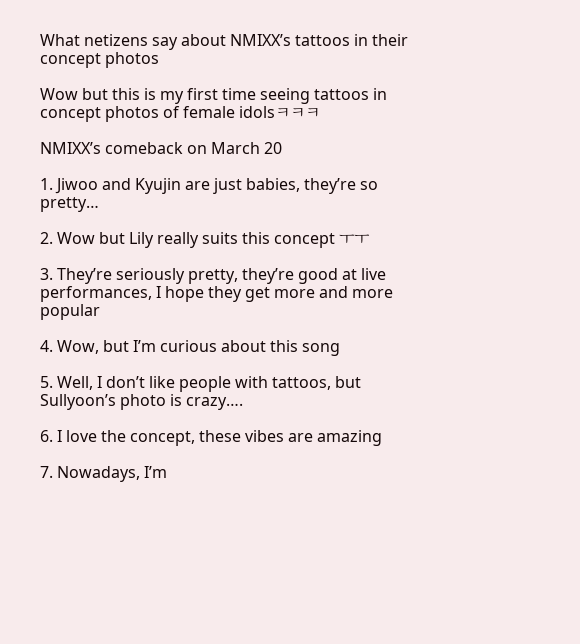What netizens say about NMIXX’s tattoos in their concept photos

Wow but this is my first time seeing tattoos in concept photos of female idolsㅋㅋㅋ

NMIXX’s comeback on March 20

1. Jiwoo and Kyujin are just babies, they’re so pretty…

2. Wow but Lily really suits this concept ㅜㅜ

3. They’re seriously pretty, they’re good at live performances, I hope they get more and more popular

4. Wow, but I’m curious about this song

5. Well, I don’t like people with tattoos, but Sullyoon’s photo is crazy….

6. I love the concept, these vibes are amazing

7. Nowadays, I’m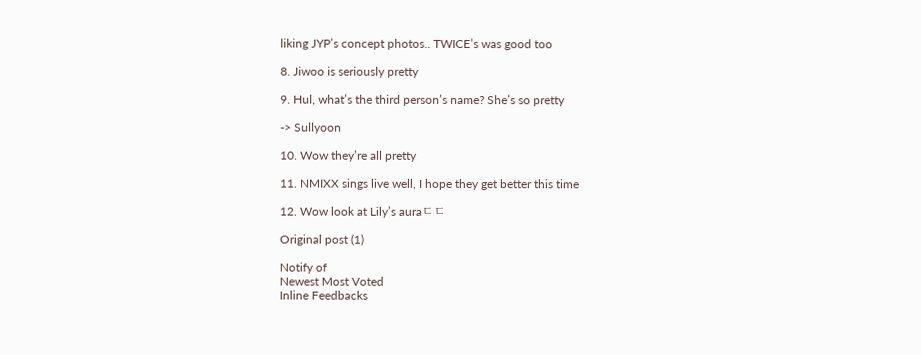liking JYP’s concept photos.. TWICE’s was good too

8. Jiwoo is seriously pretty

9. Hul, what’s the third person’s name? She’s so pretty

-> Sullyoon

10. Wow they’re all pretty

11. NMIXX sings live well, I hope they get better this time

12. Wow look at Lily’s auraㄷㄷ

Original post (1)

Notify of
Newest Most Voted
Inline Feedbacks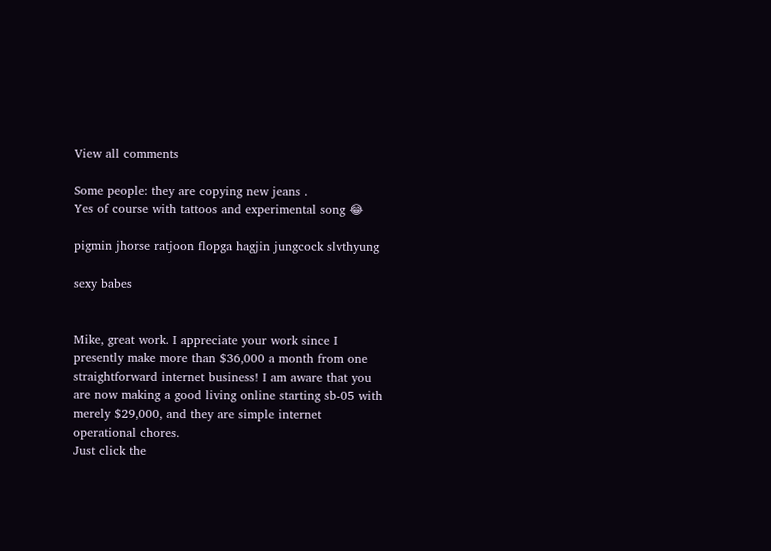View all comments

Some people: they are copying new jeans .
Yes of course with tattoos and experimental song 😂

pigmin jhorse ratjoon flopga hagjin jungcock slvthyung

sexy babes


Mike, great work. I appreciate your work since I presently make more than $36,000 a month from one straightforward internet business! I am aware that you are now making a good living online starting sb-05 with merely $29,000, and they are simple internet operational chores.
Just click the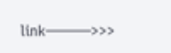link———>>>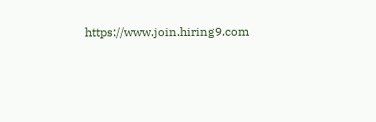https://www.join.hiring9.com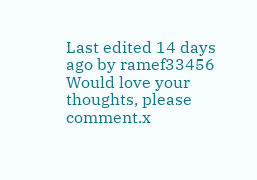Last edited 14 days ago by ramef33456
Would love your thoughts, please comment.x